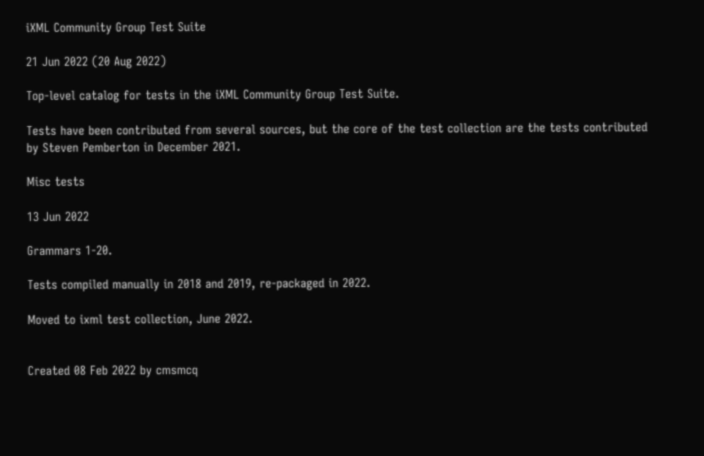iXML Community Group Test Suite

21 Jun 2022 (20 Aug 2022)

Top-level catalog for tests in the iXML Community Group Test Suite.

Tests have been contributed from several sources, but the core of the test collection are the tests contributed by Steven Pemberton in December 2021.

Misc tests

13 Jun 2022

Grammars 1-20.

Tests compiled manually in 2018 and 2019, re-packaged in 2022.

Moved to ixml test collection, June 2022.


Created 08 Feb 2022 by cmsmcq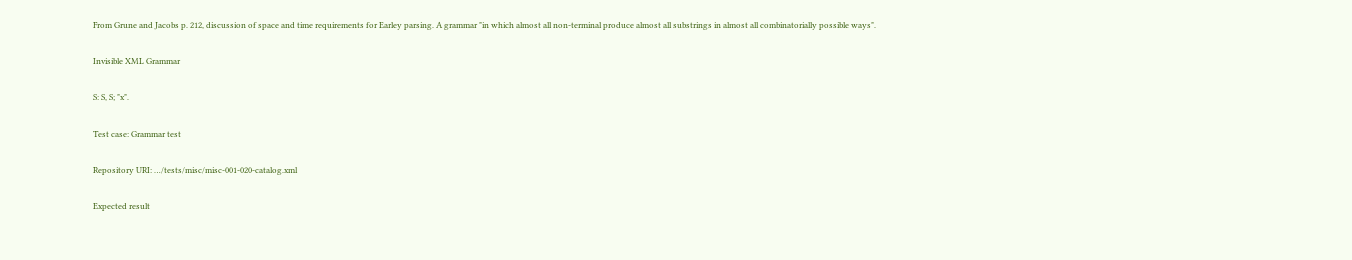From Grune and Jacobs p. 212, discussion of space and time requirements for Earley parsing. A grammar "in which almost all non-terminal produce almost all substrings in almost all combinatorially possible ways".

Invisible XML Grammar

S: S, S; "x".

Test case: Grammar test

Repository URI: …/tests/misc/misc-001-020-catalog.xml

Expected result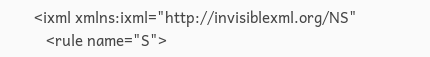<ixml xmlns:ixml="http://invisiblexml.org/NS"
   <rule name="S">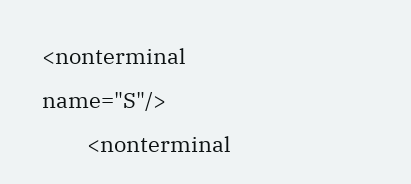<nonterminal name="S"/>
         <nonterminal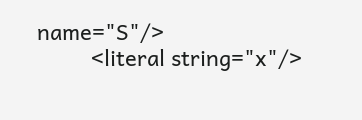name="S"/>
         <literal string="x"/>